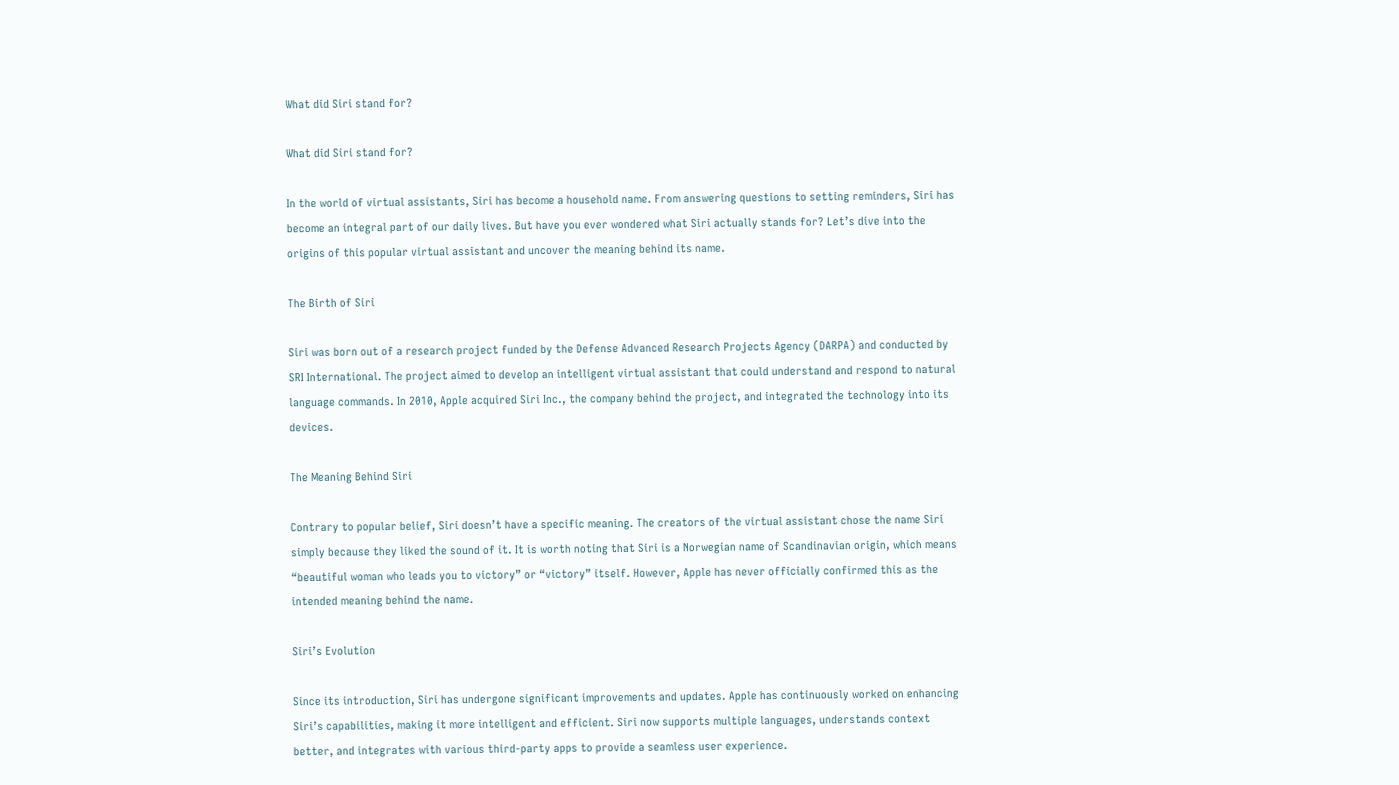What did Siri stand for?

What did Siri stand for?

In the world of virtual assistants, Siri has become a household name. From answering questions to setting reminders, Siri has become an integral part of our daily lives. But have you ever wondered what Siri actually stands for? Let’s dive into the origins of this popular virtual assistant and uncover the meaning behind its name.

The Birth of Siri

Siri was born out of a research project funded by the Defense Advanced Research Projects Agency (DARPA) and conducted by SRI International. The project aimed to develop an intelligent virtual assistant that could understand and respond to natural language commands. In 2010, Apple acquired Siri Inc., the company behind the project, and integrated the technology into its devices.

The Meaning Behind Siri

Contrary to popular belief, Siri doesn’t have a specific meaning. The creators of the virtual assistant chose the name Siri simply because they liked the sound of it. It is worth noting that Siri is a Norwegian name of Scandinavian origin, which means “beautiful woman who leads you to victory” or “victory” itself. However, Apple has never officially confirmed this as the intended meaning behind the name.

Siri’s Evolution

Since its introduction, Siri has undergone significant improvements and updates. Apple has continuously worked on enhancing Siri’s capabilities, making it more intelligent and efficient. Siri now supports multiple languages, understands context better, and integrates with various third-party apps to provide a seamless user experience.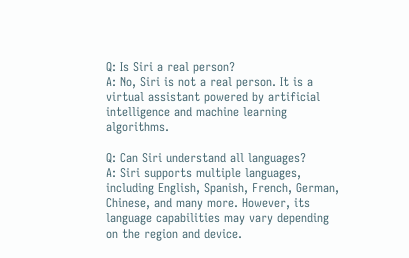Q: Is Siri a real person?
A: No, Siri is not a real person. It is a virtual assistant powered by artificial intelligence and machine learning algorithms.

Q: Can Siri understand all languages?
A: Siri supports multiple languages, including English, Spanish, French, German, Chinese, and many more. However, its language capabilities may vary depending on the region and device.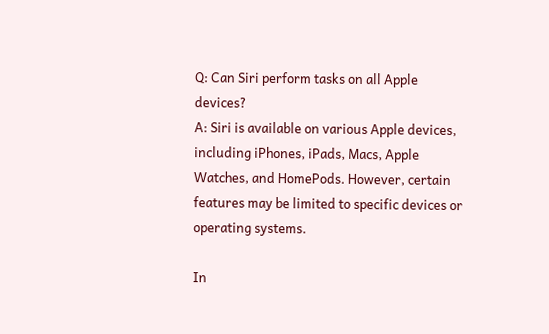Q: Can Siri perform tasks on all Apple devices?
A: Siri is available on various Apple devices, including iPhones, iPads, Macs, Apple Watches, and HomePods. However, certain features may be limited to specific devices or operating systems.

In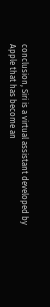conclusion, Siri is a virtual assistant developed by Apple that has become an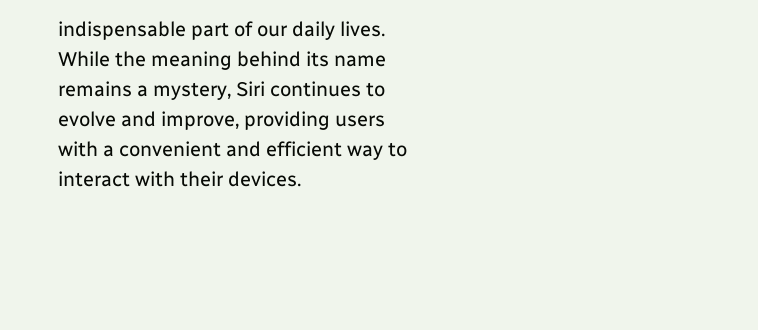indispensable part of our daily lives. While the meaning behind its name remains a mystery, Siri continues to evolve and improve, providing users with a convenient and efficient way to interact with their devices.